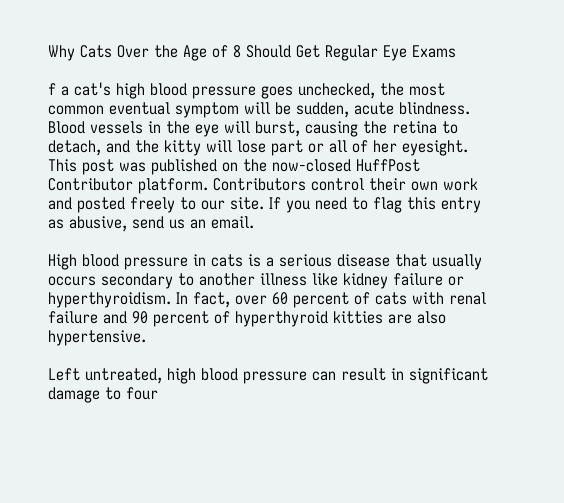Why Cats Over the Age of 8 Should Get Regular Eye Exams

f a cat's high blood pressure goes unchecked, the most common eventual symptom will be sudden, acute blindness. Blood vessels in the eye will burst, causing the retina to detach, and the kitty will lose part or all of her eyesight.
This post was published on the now-closed HuffPost Contributor platform. Contributors control their own work and posted freely to our site. If you need to flag this entry as abusive, send us an email.

High blood pressure in cats is a serious disease that usually occurs secondary to another illness like kidney failure or hyperthyroidism. In fact, over 60 percent of cats with renal failure and 90 percent of hyperthyroid kitties are also hypertensive.

Left untreated, high blood pressure can result in significant damage to four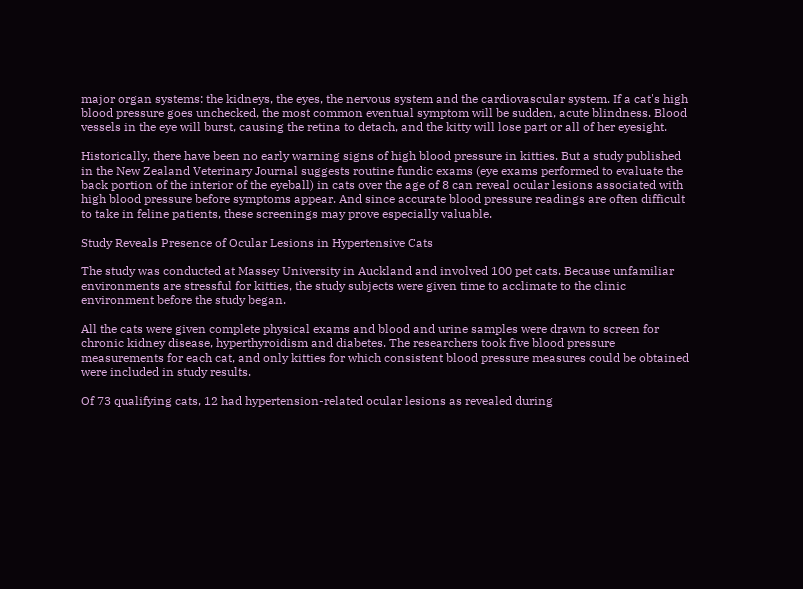major organ systems: the kidneys, the eyes, the nervous system and the cardiovascular system. If a cat's high blood pressure goes unchecked, the most common eventual symptom will be sudden, acute blindness. Blood vessels in the eye will burst, causing the retina to detach, and the kitty will lose part or all of her eyesight.

Historically, there have been no early warning signs of high blood pressure in kitties. But a study published in the New Zealand Veterinary Journal suggests routine fundic exams (eye exams performed to evaluate the back portion of the interior of the eyeball) in cats over the age of 8 can reveal ocular lesions associated with high blood pressure before symptoms appear. And since accurate blood pressure readings are often difficult to take in feline patients, these screenings may prove especially valuable.

Study Reveals Presence of Ocular Lesions in Hypertensive Cats

The study was conducted at Massey University in Auckland and involved 100 pet cats. Because unfamiliar environments are stressful for kitties, the study subjects were given time to acclimate to the clinic environment before the study began.

All the cats were given complete physical exams and blood and urine samples were drawn to screen for chronic kidney disease, hyperthyroidism and diabetes. The researchers took five blood pressure measurements for each cat, and only kitties for which consistent blood pressure measures could be obtained were included in study results.

Of 73 qualifying cats, 12 had hypertension-related ocular lesions as revealed during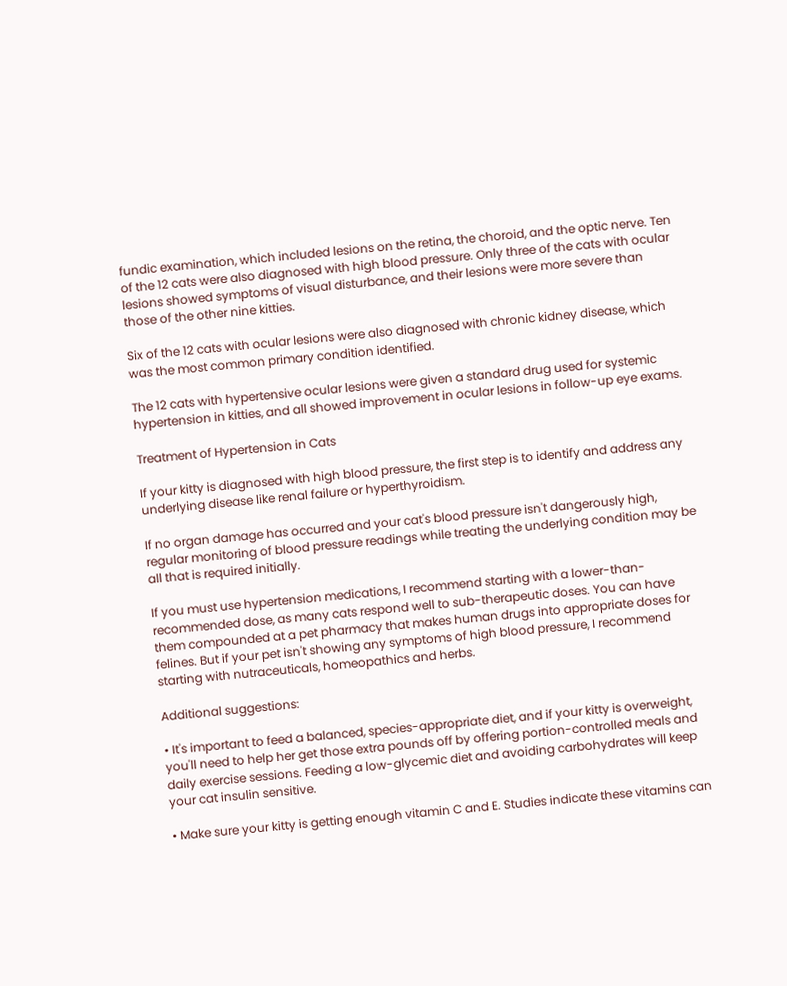fundic examination, which included lesions on the retina, the choroid, and the optic nerve. Ten of the 12 cats were also diagnosed with high blood pressure. Only three of the cats with ocular lesions showed symptoms of visual disturbance, and their lesions were more severe than those of the other nine kitties.

Six of the 12 cats with ocular lesions were also diagnosed with chronic kidney disease, which was the most common primary condition identified.

The 12 cats with hypertensive ocular lesions were given a standard drug used for systemic hypertension in kitties, and all showed improvement in ocular lesions in follow-up eye exams.

Treatment of Hypertension in Cats

If your kitty is diagnosed with high blood pressure, the first step is to identify and address any underlying disease like renal failure or hyperthyroidism.

If no organ damage has occurred and your cat's blood pressure isn't dangerously high, regular monitoring of blood pressure readings while treating the underlying condition may be all that is required initially.

If you must use hypertension medications, I recommend starting with a lower-than-recommended dose, as many cats respond well to sub-therapeutic doses. You can have them compounded at a pet pharmacy that makes human drugs into appropriate doses for felines. But if your pet isn't showing any symptoms of high blood pressure, I recommend starting with nutraceuticals, homeopathics and herbs.

Additional suggestions:

• It's important to feed a balanced, species-appropriate diet, and if your kitty is overweight, you'll need to help her get those extra pounds off by offering portion-controlled meals and daily exercise sessions. Feeding a low-glycemic diet and avoiding carbohydrates will keep your cat insulin sensitive.

• Make sure your kitty is getting enough vitamin C and E. Studies indicate these vitamins can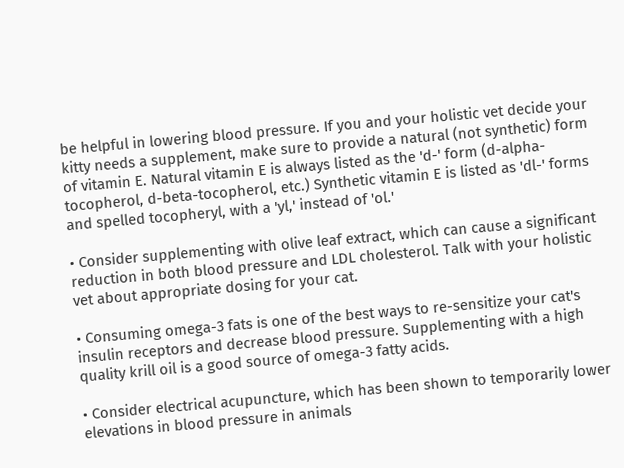be helpful in lowering blood pressure. If you and your holistic vet decide your kitty needs a supplement, make sure to provide a natural (not synthetic) form of vitamin E. Natural vitamin E is always listed as the 'd-' form (d-alpha-tocopherol, d-beta-tocopherol, etc.) Synthetic vitamin E is listed as 'dl-' forms and spelled tocopheryl, with a 'yl,' instead of 'ol.'

• Consider supplementing with olive leaf extract, which can cause a significant reduction in both blood pressure and LDL cholesterol. Talk with your holistic vet about appropriate dosing for your cat.

• Consuming omega-3 fats is one of the best ways to re-sensitize your cat's insulin receptors and decrease blood pressure. Supplementing with a high quality krill oil is a good source of omega-3 fatty acids.

• Consider electrical acupuncture, which has been shown to temporarily lower elevations in blood pressure in animals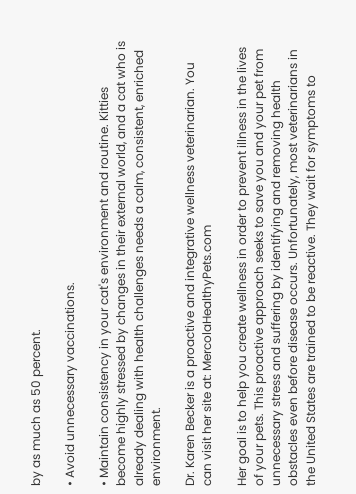by as much as 50 percent.

• Avoid unnecessary vaccinations.

• Maintain consistency in your cat's environment and routine. Kitties become highly stressed by changes in their external world, and a cat who is already dealing with health challenges needs a calm, consistent, enriched environment.

Dr. Karen Becker is a proactive and integrative wellness veterinarian. You can visit her site at: MercolaHealthyPets.com

Her goal is to help you create wellness in order to prevent illness in the lives of your pets. This proactive approach seeks to save you and your pet from unnecessary stress and suffering by identifying and removing health obstacles even before disease occurs. Unfortunately, most veterinarians in the United States are trained to be reactive. They wait for symptoms to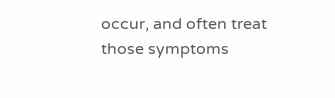occur, and often treat those symptoms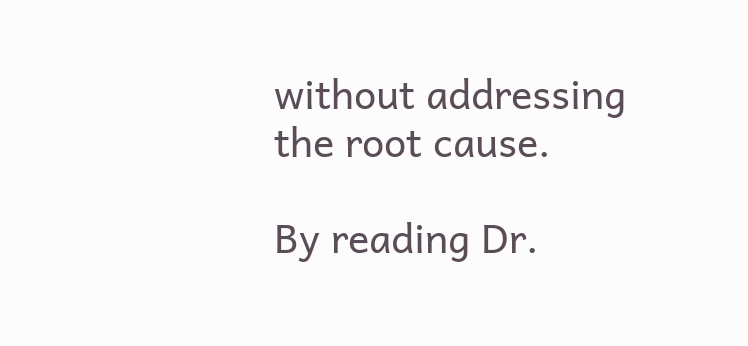without addressing the root cause.

By reading Dr.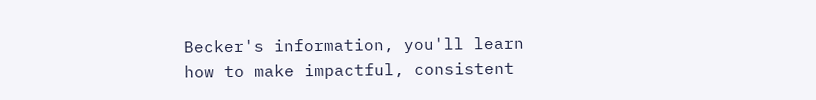Becker's information, you'll learn how to make impactful, consistent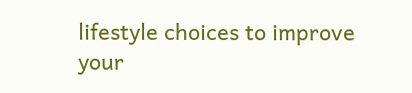lifestyle choices to improve your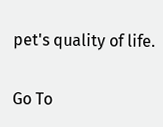pet's quality of life.

Go To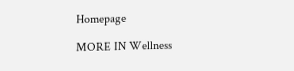Homepage

MORE IN Wellness